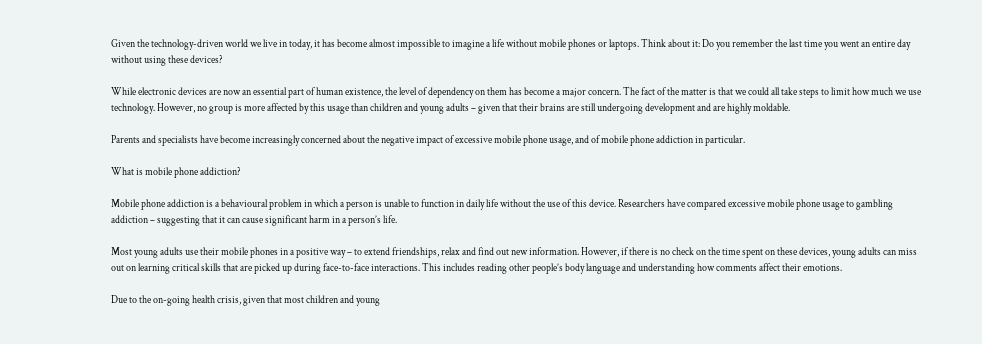Given the technology-driven world we live in today, it has become almost impossible to imagine a life without mobile phones or laptops. Think about it: Do you remember the last time you went an entire day without using these devices?

While electronic devices are now an essential part of human existence, the level of dependency on them has become a major concern. The fact of the matter is that we could all take steps to limit how much we use technology. However, no group is more affected by this usage than children and young adults – given that their brains are still undergoing development and are highly moldable.

Parents and specialists have become increasingly concerned about the negative impact of excessive mobile phone usage, and of mobile phone addiction in particular.

What is mobile phone addiction?

Mobile phone addiction is a behavioural problem in which a person is unable to function in daily life without the use of this device. Researchers have compared excessive mobile phone usage to gambling addiction – suggesting that it can cause significant harm in a person’s life.

Most young adults use their mobile phones in a positive way – to extend friendships, relax and find out new information. However, if there is no check on the time spent on these devices, young adults can miss out on learning critical skills that are picked up during face-to-face interactions. This includes reading other people’s body language and understanding how comments affect their emotions.

Due to the on-going health crisis, given that most children and young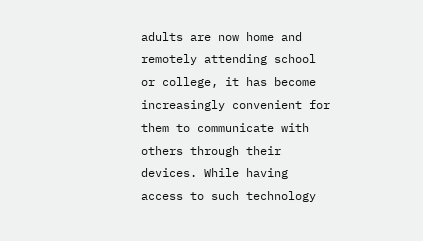adults are now home and remotely attending school or college, it has become increasingly convenient for them to communicate with others through their devices. While having access to such technology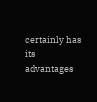certainly has its advantages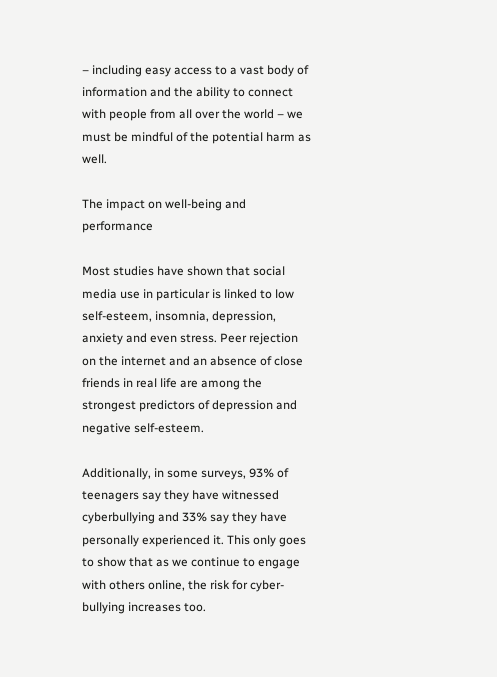– including easy access to a vast body of information and the ability to connect with people from all over the world – we must be mindful of the potential harm as well.

The impact on well-being and performance

Most studies have shown that social media use in particular is linked to low self-esteem, insomnia, depression, anxiety and even stress. Peer rejection on the internet and an absence of close friends in real life are among the strongest predictors of depression and negative self-esteem.

Additionally, in some surveys, 93% of teenagers say they have witnessed cyberbullying and 33% say they have personally experienced it. This only goes to show that as we continue to engage with others online, the risk for cyber-bullying increases too.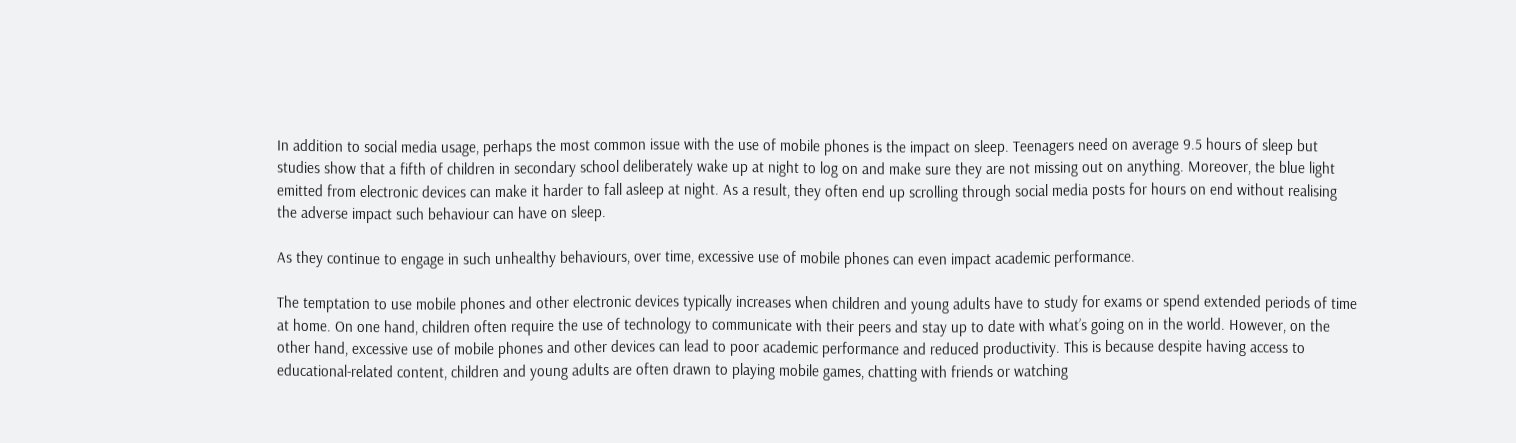In addition to social media usage, perhaps the most common issue with the use of mobile phones is the impact on sleep. Teenagers need on average 9.5 hours of sleep but studies show that a fifth of children in secondary school deliberately wake up at night to log on and make sure they are not missing out on anything. Moreover, the blue light emitted from electronic devices can make it harder to fall asleep at night. As a result, they often end up scrolling through social media posts for hours on end without realising the adverse impact such behaviour can have on sleep.

As they continue to engage in such unhealthy behaviours, over time, excessive use of mobile phones can even impact academic performance.

The temptation to use mobile phones and other electronic devices typically increases when children and young adults have to study for exams or spend extended periods of time at home. On one hand, children often require the use of technology to communicate with their peers and stay up to date with what’s going on in the world. However, on the other hand, excessive use of mobile phones and other devices can lead to poor academic performance and reduced productivity. This is because despite having access to educational-related content, children and young adults are often drawn to playing mobile games, chatting with friends or watching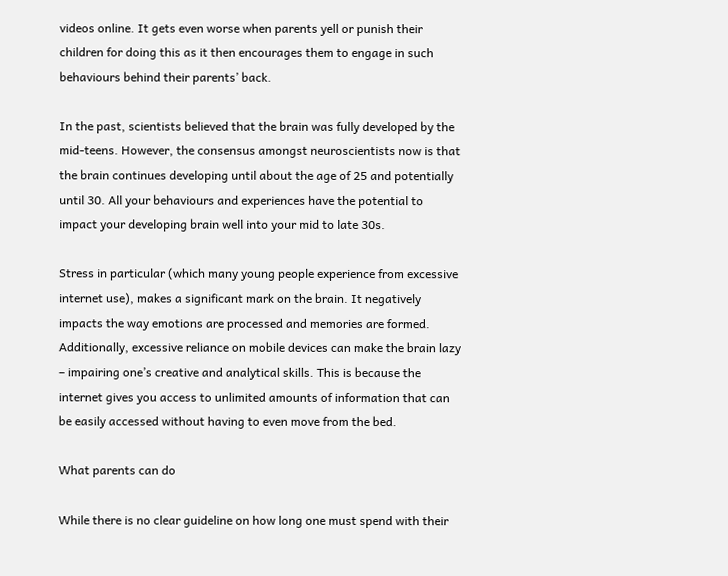videos online. It gets even worse when parents yell or punish their children for doing this as it then encourages them to engage in such behaviours behind their parents’ back.

In the past, scientists believed that the brain was fully developed by the mid-teens. However, the consensus amongst neuroscientists now is that the brain continues developing until about the age of 25 and potentially until 30. All your behaviours and experiences have the potential to impact your developing brain well into your mid to late 30s.

Stress in particular (which many young people experience from excessive internet use), makes a significant mark on the brain. It negatively impacts the way emotions are processed and memories are formed. Additionally, excessive reliance on mobile devices can make the brain lazy – impairing one’s creative and analytical skills. This is because the internet gives you access to unlimited amounts of information that can be easily accessed without having to even move from the bed.

What parents can do

While there is no clear guideline on how long one must spend with their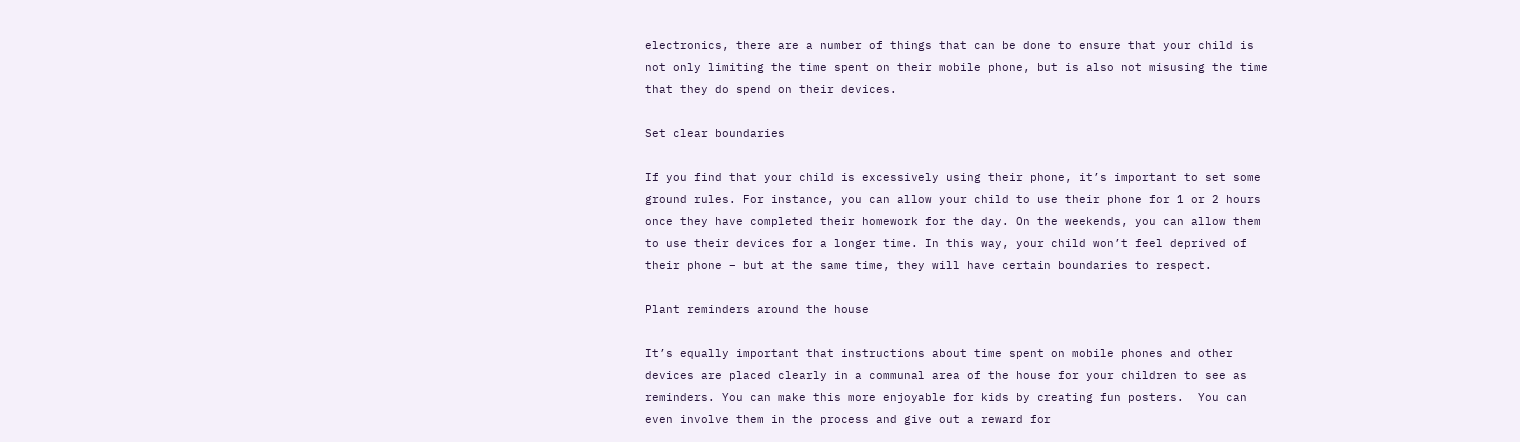electronics, there are a number of things that can be done to ensure that your child is not only limiting the time spent on their mobile phone, but is also not misusing the time that they do spend on their devices.

Set clear boundaries

If you find that your child is excessively using their phone, it’s important to set some ground rules. For instance, you can allow your child to use their phone for 1 or 2 hours once they have completed their homework for the day. On the weekends, you can allow them to use their devices for a longer time. In this way, your child won’t feel deprived of their phone – but at the same time, they will have certain boundaries to respect.

Plant reminders around the house

It’s equally important that instructions about time spent on mobile phones and other devices are placed clearly in a communal area of the house for your children to see as reminders. You can make this more enjoyable for kids by creating fun posters.  You can even involve them in the process and give out a reward for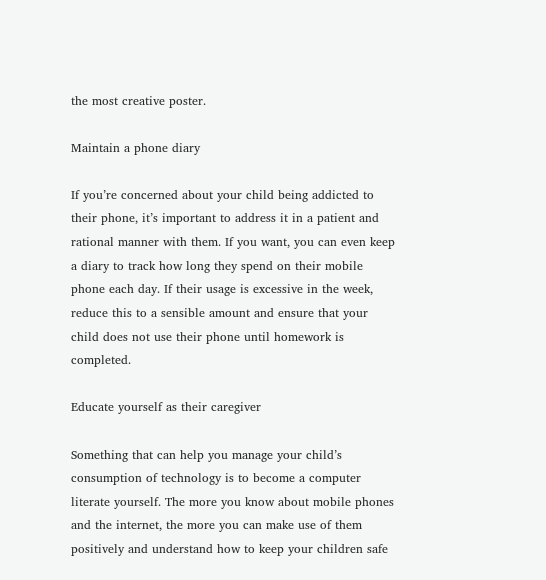the most creative poster.

Maintain a phone diary

If you’re concerned about your child being addicted to their phone, it’s important to address it in a patient and rational manner with them. If you want, you can even keep a diary to track how long they spend on their mobile phone each day. If their usage is excessive in the week, reduce this to a sensible amount and ensure that your child does not use their phone until homework is completed.

Educate yourself as their caregiver

Something that can help you manage your child’s consumption of technology is to become a computer literate yourself. The more you know about mobile phones and the internet, the more you can make use of them positively and understand how to keep your children safe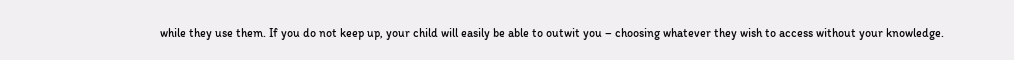while they use them. If you do not keep up, your child will easily be able to outwit you – choosing whatever they wish to access without your knowledge.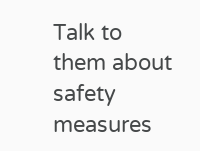Talk to them about safety measures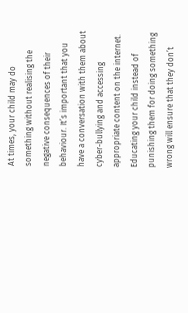At times, your child may do something without realising the negative consequences of their behaviour. It’s important that you have a conversation with them about cyber-bullying and accessing appropriate content on the internet. Educating your child instead of punishing them for doing something wrong will ensure that they don’t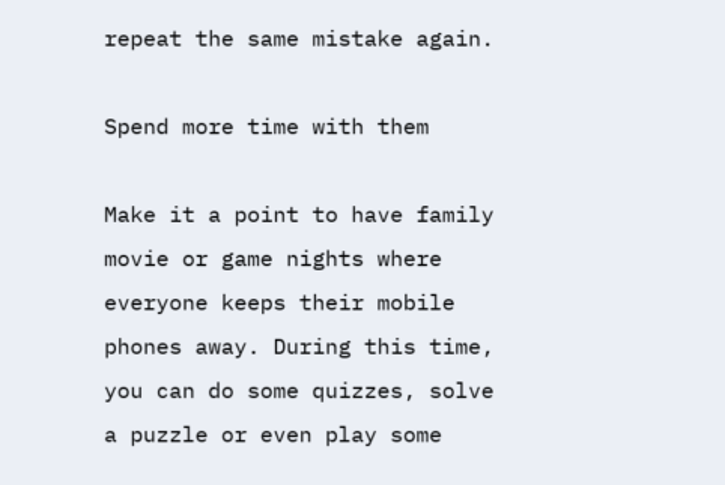repeat the same mistake again.

Spend more time with them

Make it a point to have family movie or game nights where everyone keeps their mobile phones away. During this time, you can do some quizzes, solve a puzzle or even play some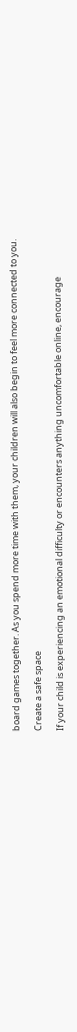board games together. As you spend more time with them, your children will also begin to feel more connected to you.

Create a safe space

If your child is experiencing an emotional difficulty or encounters anything uncomfortable online, encourage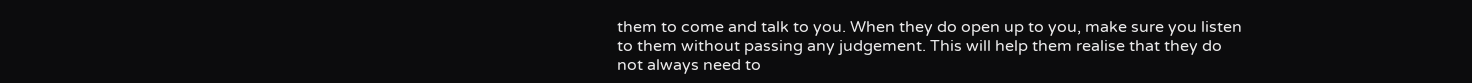them to come and talk to you. When they do open up to you, make sure you listen to them without passing any judgement. This will help them realise that they do not always need to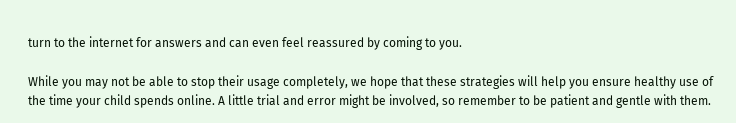turn to the internet for answers and can even feel reassured by coming to you.

While you may not be able to stop their usage completely, we hope that these strategies will help you ensure healthy use of the time your child spends online. A little trial and error might be involved, so remember to be patient and gentle with them.